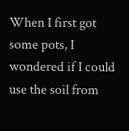When I first got some pots, I wondered if I could use the soil from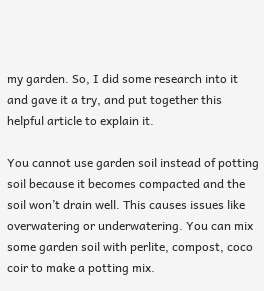my garden. So, I did some research into it and gave it a try, and put together this helpful article to explain it.

You cannot use garden soil instead of potting soil because it becomes compacted and the soil won’t drain well. This causes issues like overwatering or underwatering. You can mix some garden soil with perlite, compost, coco coir to make a potting mix.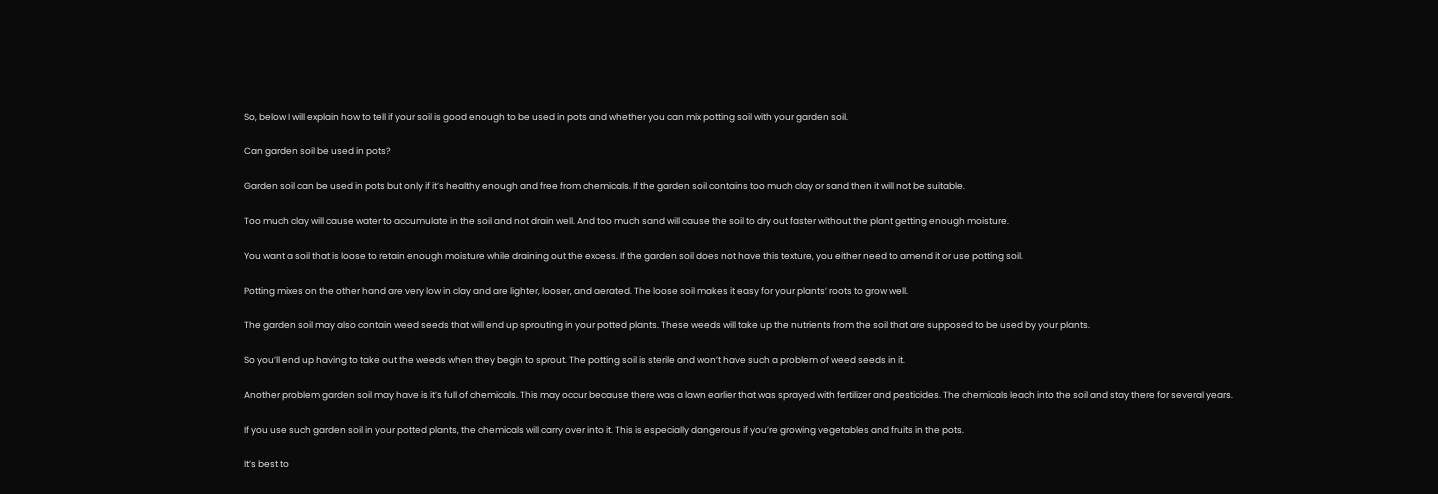So, below I will explain how to tell if your soil is good enough to be used in pots and whether you can mix potting soil with your garden soil.

Can garden soil be used in pots?

Garden soil can be used in pots but only if it’s healthy enough and free from chemicals. If the garden soil contains too much clay or sand then it will not be suitable.

Too much clay will cause water to accumulate in the soil and not drain well. And too much sand will cause the soil to dry out faster without the plant getting enough moisture.

You want a soil that is loose to retain enough moisture while draining out the excess. If the garden soil does not have this texture, you either need to amend it or use potting soil.

Potting mixes on the other hand are very low in clay and are lighter, looser, and aerated. The loose soil makes it easy for your plants’ roots to grow well.

The garden soil may also contain weed seeds that will end up sprouting in your potted plants. These weeds will take up the nutrients from the soil that are supposed to be used by your plants.

So you’ll end up having to take out the weeds when they begin to sprout. The potting soil is sterile and won’t have such a problem of weed seeds in it.

Another problem garden soil may have is it’s full of chemicals. This may occur because there was a lawn earlier that was sprayed with fertilizer and pesticides. The chemicals leach into the soil and stay there for several years.

If you use such garden soil in your potted plants, the chemicals will carry over into it. This is especially dangerous if you’re growing vegetables and fruits in the pots.

It’s best to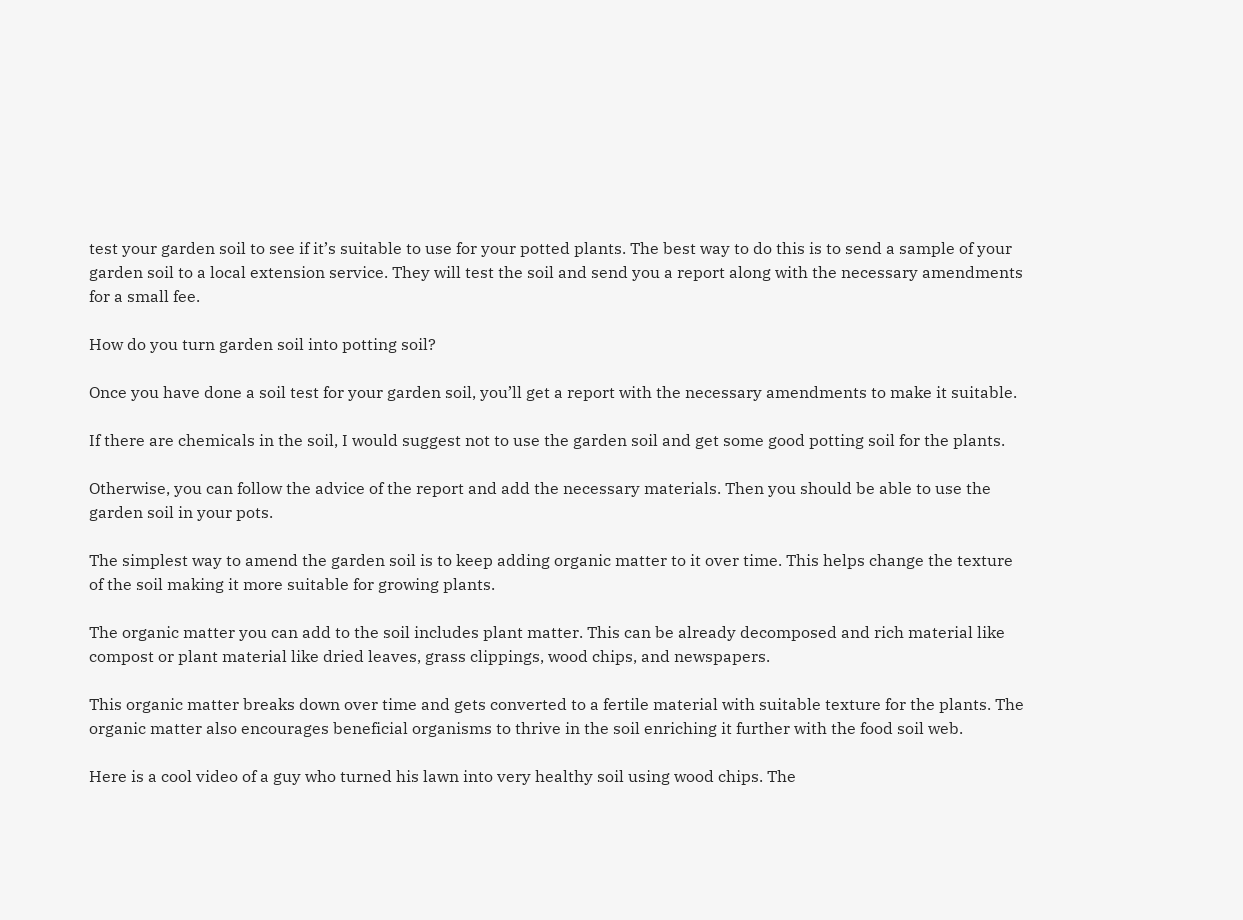test your garden soil to see if it’s suitable to use for your potted plants. The best way to do this is to send a sample of your garden soil to a local extension service. They will test the soil and send you a report along with the necessary amendments for a small fee.

How do you turn garden soil into potting soil?

Once you have done a soil test for your garden soil, you’ll get a report with the necessary amendments to make it suitable.

If there are chemicals in the soil, I would suggest not to use the garden soil and get some good potting soil for the plants.

Otherwise, you can follow the advice of the report and add the necessary materials. Then you should be able to use the garden soil in your pots.

The simplest way to amend the garden soil is to keep adding organic matter to it over time. This helps change the texture of the soil making it more suitable for growing plants.

The organic matter you can add to the soil includes plant matter. This can be already decomposed and rich material like compost or plant material like dried leaves, grass clippings, wood chips, and newspapers.

This organic matter breaks down over time and gets converted to a fertile material with suitable texture for the plants. The organic matter also encourages beneficial organisms to thrive in the soil enriching it further with the food soil web.

Here is a cool video of a guy who turned his lawn into very healthy soil using wood chips. The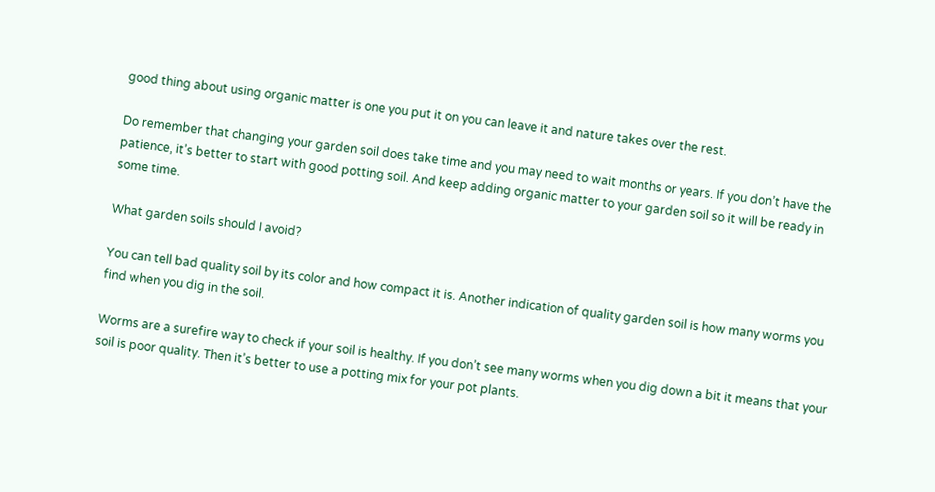good thing about using organic matter is one you put it on you can leave it and nature takes over the rest.

Do remember that changing your garden soil does take time and you may need to wait months or years. If you don’t have the patience, it’s better to start with good potting soil. And keep adding organic matter to your garden soil so it will be ready in some time.

What garden soils should I avoid?

You can tell bad quality soil by its color and how compact it is. Another indication of quality garden soil is how many worms you find when you dig in the soil.

Worms are a surefire way to check if your soil is healthy. If you don’t see many worms when you dig down a bit it means that your soil is poor quality. Then it’s better to use a potting mix for your pot plants.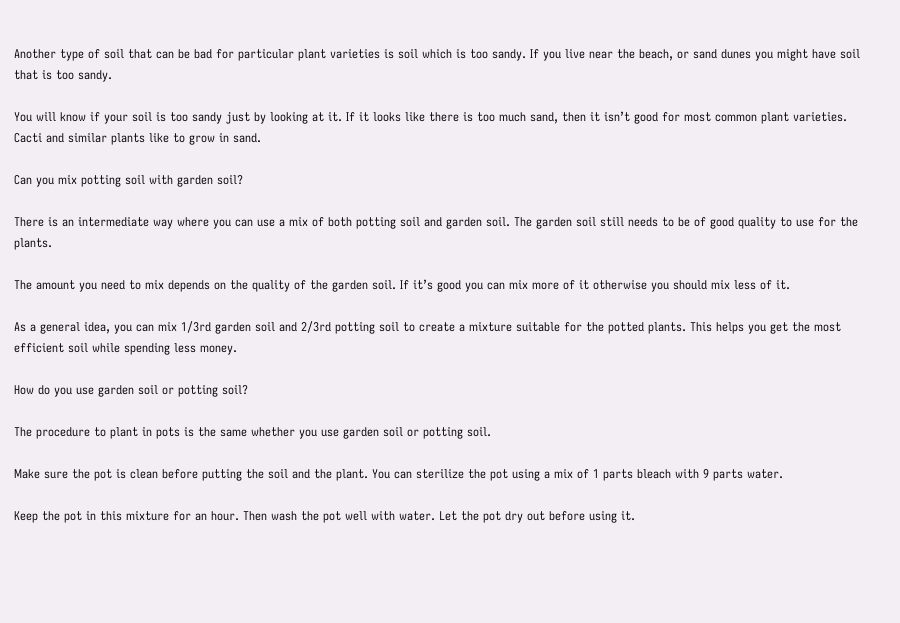Another type of soil that can be bad for particular plant varieties is soil which is too sandy. If you live near the beach, or sand dunes you might have soil that is too sandy.

You will know if your soil is too sandy just by looking at it. If it looks like there is too much sand, then it isn’t good for most common plant varieties. Cacti and similar plants like to grow in sand.

Can you mix potting soil with garden soil?

There is an intermediate way where you can use a mix of both potting soil and garden soil. The garden soil still needs to be of good quality to use for the plants.

The amount you need to mix depends on the quality of the garden soil. If it’s good you can mix more of it otherwise you should mix less of it.

As a general idea, you can mix 1/3rd garden soil and 2/3rd potting soil to create a mixture suitable for the potted plants. This helps you get the most efficient soil while spending less money.

How do you use garden soil or potting soil?

The procedure to plant in pots is the same whether you use garden soil or potting soil.

Make sure the pot is clean before putting the soil and the plant. You can sterilize the pot using a mix of 1 parts bleach with 9 parts water.

Keep the pot in this mixture for an hour. Then wash the pot well with water. Let the pot dry out before using it.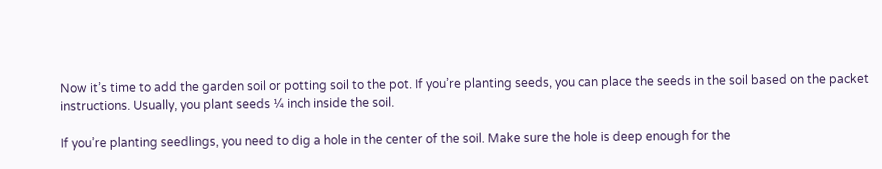Now it’s time to add the garden soil or potting soil to the pot. If you’re planting seeds, you can place the seeds in the soil based on the packet instructions. Usually, you plant seeds ¼ inch inside the soil.

If you’re planting seedlings, you need to dig a hole in the center of the soil. Make sure the hole is deep enough for the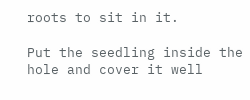roots to sit in it.

Put the seedling inside the hole and cover it well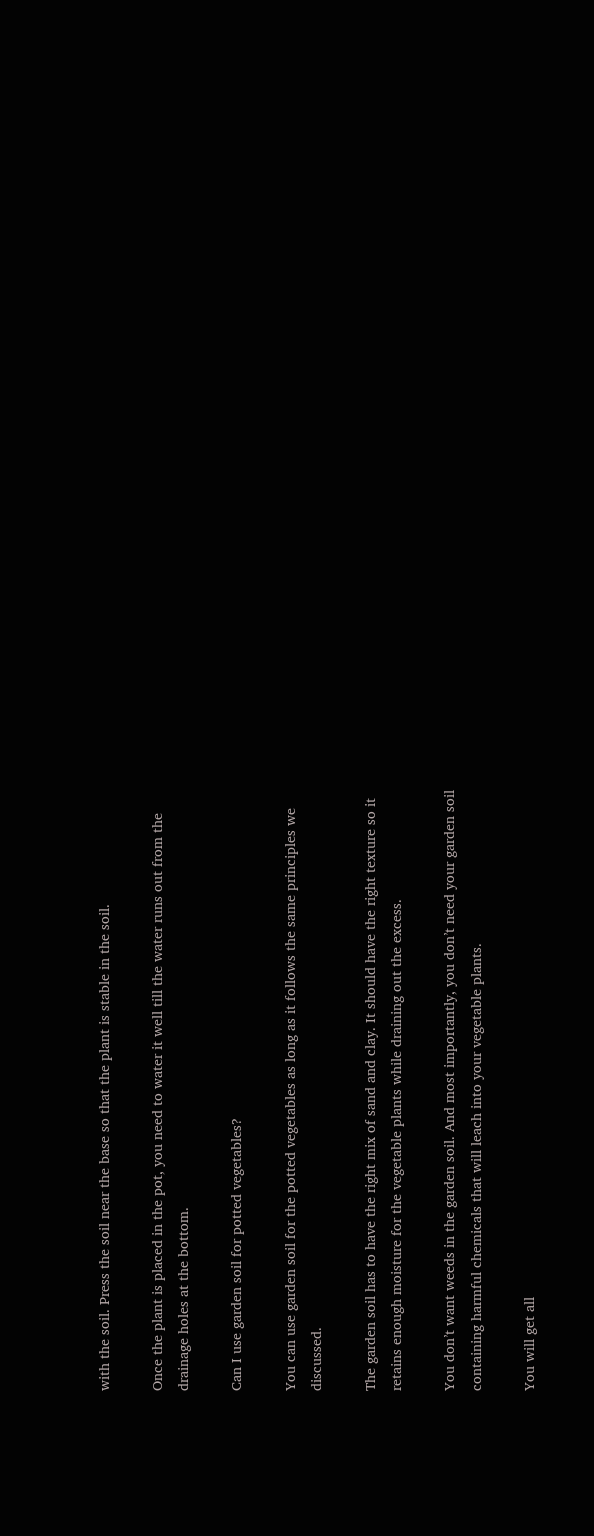with the soil. Press the soil near the base so that the plant is stable in the soil.

Once the plant is placed in the pot, you need to water it well till the water runs out from the drainage holes at the bottom.

Can I use garden soil for potted vegetables?

You can use garden soil for the potted vegetables as long as it follows the same principles we discussed.

The garden soil has to have the right mix of sand and clay. It should have the right texture so it retains enough moisture for the vegetable plants while draining out the excess.

You don’t want weeds in the garden soil. And most importantly, you don’t need your garden soil containing harmful chemicals that will leach into your vegetable plants.

You will get all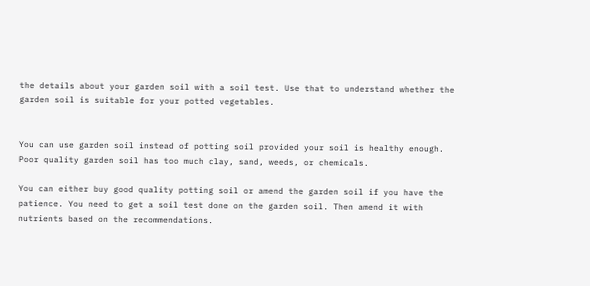the details about your garden soil with a soil test. Use that to understand whether the garden soil is suitable for your potted vegetables.


You can use garden soil instead of potting soil provided your soil is healthy enough. Poor quality garden soil has too much clay, sand, weeds, or chemicals.

You can either buy good quality potting soil or amend the garden soil if you have the patience. You need to get a soil test done on the garden soil. Then amend it with nutrients based on the recommendations.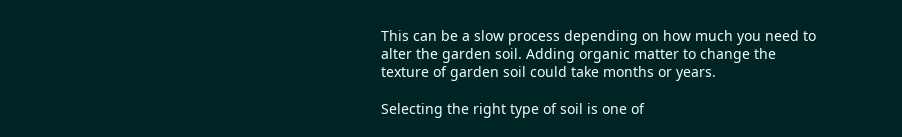This can be a slow process depending on how much you need to alter the garden soil. Adding organic matter to change the texture of garden soil could take months or years.

Selecting the right type of soil is one of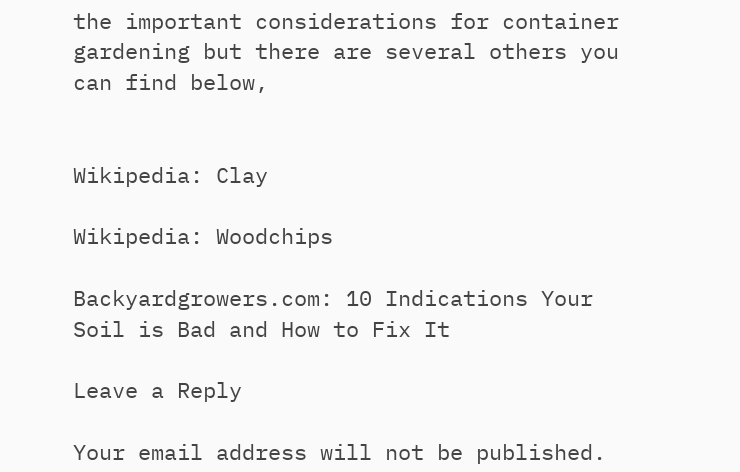the important considerations for container gardening but there are several others you can find below,


Wikipedia: Clay

Wikipedia: Woodchips

Backyardgrowers.com: 10 Indications Your Soil is Bad and How to Fix It

Leave a Reply

Your email address will not be published.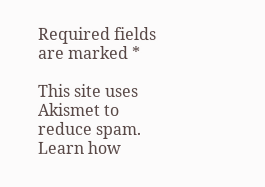Required fields are marked *

This site uses Akismet to reduce spam. Learn how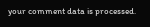your comment data is processed.